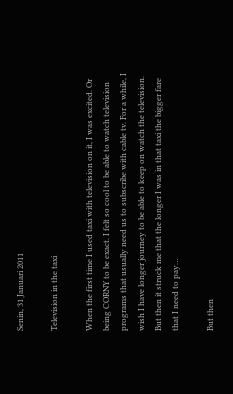Senin, 31 Januari 2011

Television in the taxi

When the first time I used taxi with television on it, I was excited. Or being CORNY to be exact. I felt so cool to be able to watch television programs that usually need us to subscribe with cable tv. For a while, I wish I have longer journey to be able to keep on watch the television. But then it struck me that the longer I was in that taxi the bigger fare that I need to pay…

But then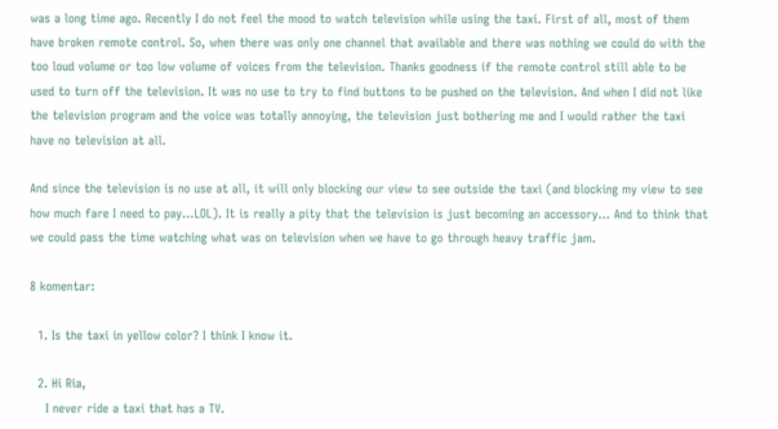was a long time ago. Recently I do not feel the mood to watch television while using the taxi. First of all, most of them have broken remote control. So, when there was only one channel that available and there was nothing we could do with the too loud volume or too low volume of voices from the television. Thanks goodness if the remote control still able to be used to turn off the television. It was no use to try to find buttons to be pushed on the television. And when I did not like the television program and the voice was totally annoying, the television just bothering me and I would rather the taxi have no television at all.

And since the television is no use at all, it will only blocking our view to see outside the taxi (and blocking my view to see how much fare I need to pay…LOL). It is really a pity that the television is just becoming an accessory… And to think that we could pass the time watching what was on television when we have to go through heavy traffic jam.

8 komentar:

  1. Is the taxi in yellow color? I think I know it.

  2. Hi Ria,
    I never ride a taxi that has a TV.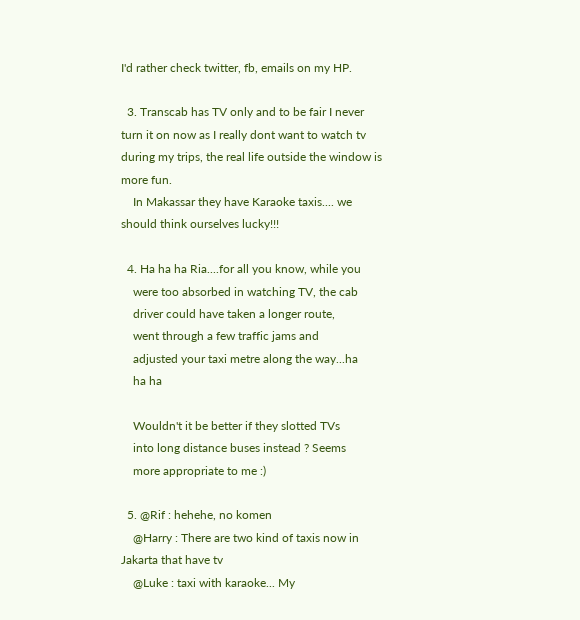I'd rather check twitter, fb, emails on my HP.

  3. Transcab has TV only and to be fair I never turn it on now as I really dont want to watch tv during my trips, the real life outside the window is more fun.
    In Makassar they have Karaoke taxis.... we should think ourselves lucky!!!

  4. Ha ha ha Ria....for all you know, while you
    were too absorbed in watching TV, the cab
    driver could have taken a longer route,
    went through a few traffic jams and
    adjusted your taxi metre along the way...ha
    ha ha

    Wouldn't it be better if they slotted TVs
    into long distance buses instead ? Seems
    more appropriate to me :)

  5. @Rif : hehehe, no komen
    @Harry : There are two kind of taxis now in Jakarta that have tv
    @Luke : taxi with karaoke... My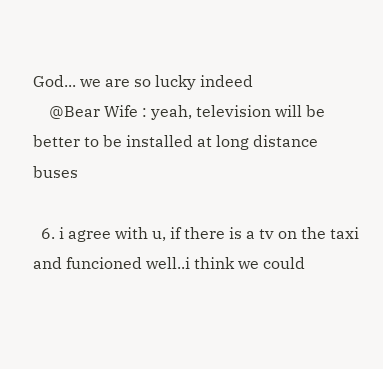God... we are so lucky indeed
    @Bear Wife : yeah, television will be better to be installed at long distance buses

  6. i agree with u, if there is a tv on the taxi and funcioned well..i think we could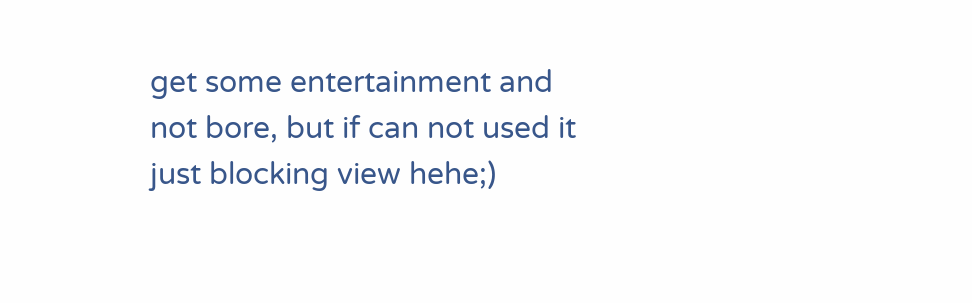get some entertainment and not bore, but if can not used it just blocking view hehe;)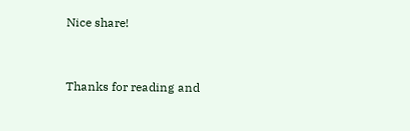Nice share!


Thanks for reading and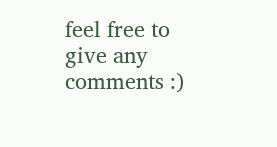feel free to give any comments :)